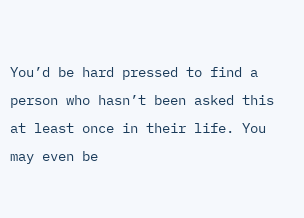You’d be hard pressed to find a person who hasn’t been asked this at least once in their life. You may even be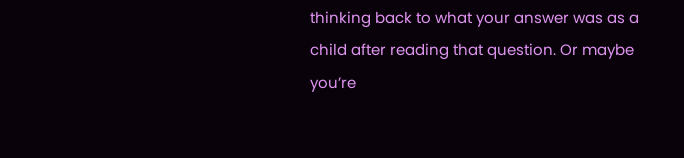thinking back to what your answer was as a child after reading that question. Or maybe you’re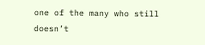one of the many who still doesn’t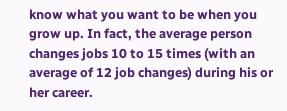know what you want to be when you grow up. In fact, the average person changes jobs 10 to 15 times (with an average of 12 job changes) during his or her career.